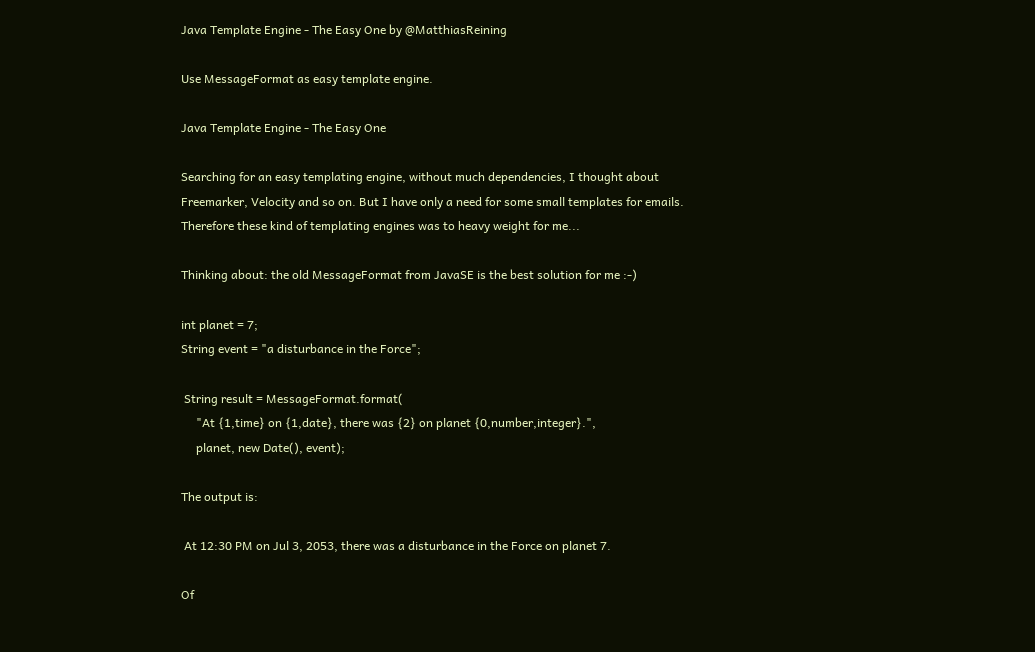Java Template Engine - The Easy One by @MatthiasReining

Use MessageFormat as easy template engine.

Java Template Engine - The Easy One

Searching for an easy templating engine, without much dependencies, I thought about Freemarker, Velocity and so on. But I have only a need for some small templates for emails. Therefore these kind of templating engines was to heavy weight for me...

Thinking about: the old MessageFormat from JavaSE is the best solution for me :-)

int planet = 7;
String event = "a disturbance in the Force";

 String result = MessageFormat.format(
     "At {1,time} on {1,date}, there was {2} on planet {0,number,integer}.",
     planet, new Date(), event);

The output is:

 At 12:30 PM on Jul 3, 2053, there was a disturbance in the Force on planet 7.

Of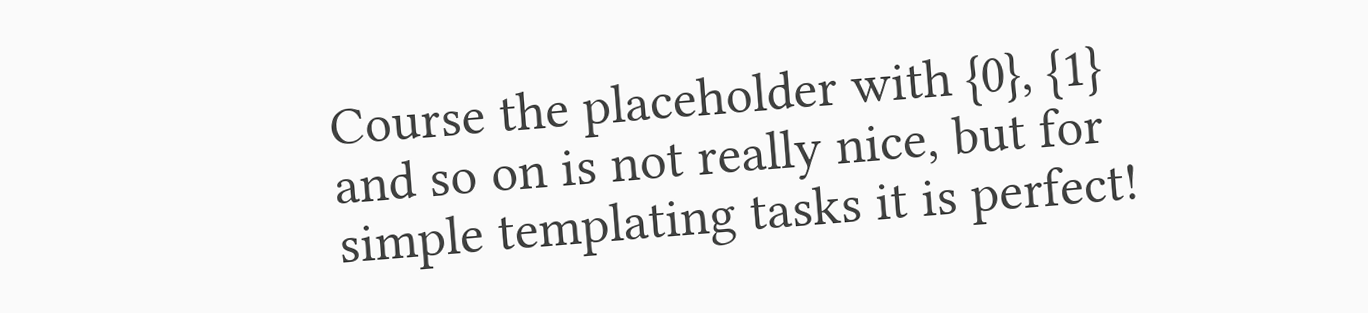Course the placeholder with {0}, {1} and so on is not really nice, but for simple templating tasks it is perfect!